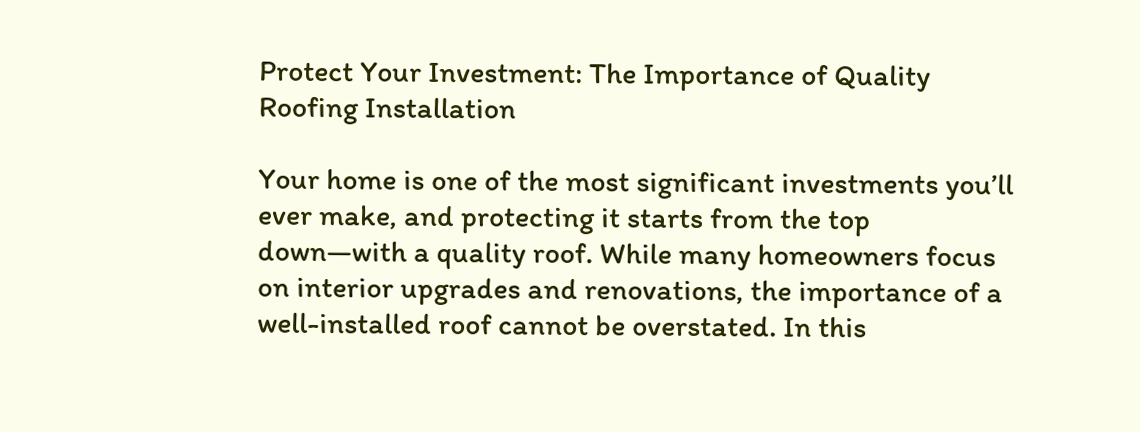Protect Your Investment: The Importance of Quality Roofing Installation

Your home is one of the most significant investments you’ll ever make, and protecting it starts from the top down—with a quality roof. While many homeowners focus on interior upgrades and renovations, the importance of a well-installed roof cannot be overstated. In this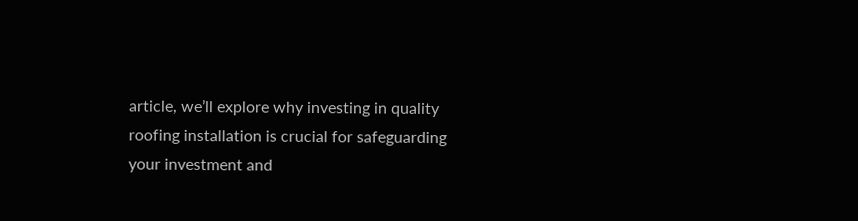article, we’ll explore why investing in quality roofing installation is crucial for safeguarding your investment and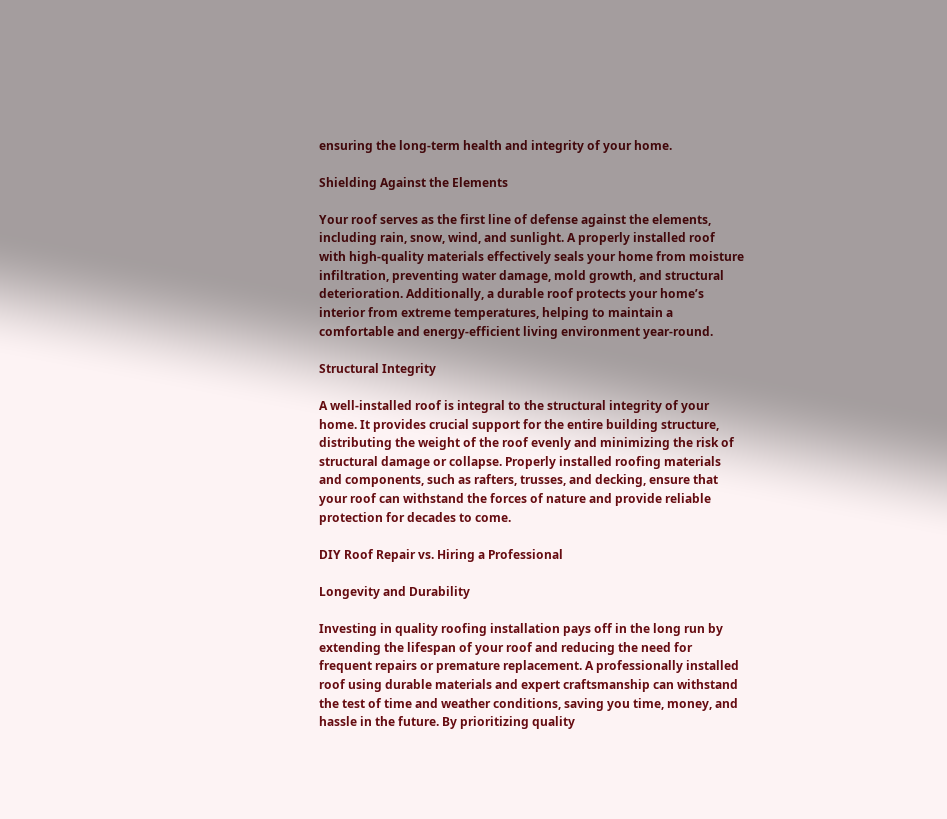ensuring the long-term health and integrity of your home.

Shielding Against the Elements

Your roof serves as the first line of defense against the elements, including rain, snow, wind, and sunlight. A properly installed roof with high-quality materials effectively seals your home from moisture infiltration, preventing water damage, mold growth, and structural deterioration. Additionally, a durable roof protects your home’s interior from extreme temperatures, helping to maintain a comfortable and energy-efficient living environment year-round.

Structural Integrity

A well-installed roof is integral to the structural integrity of your home. It provides crucial support for the entire building structure, distributing the weight of the roof evenly and minimizing the risk of structural damage or collapse. Properly installed roofing materials and components, such as rafters, trusses, and decking, ensure that your roof can withstand the forces of nature and provide reliable protection for decades to come.

DIY Roof Repair vs. Hiring a Professional

Longevity and Durability

Investing in quality roofing installation pays off in the long run by extending the lifespan of your roof and reducing the need for frequent repairs or premature replacement. A professionally installed roof using durable materials and expert craftsmanship can withstand the test of time and weather conditions, saving you time, money, and hassle in the future. By prioritizing quality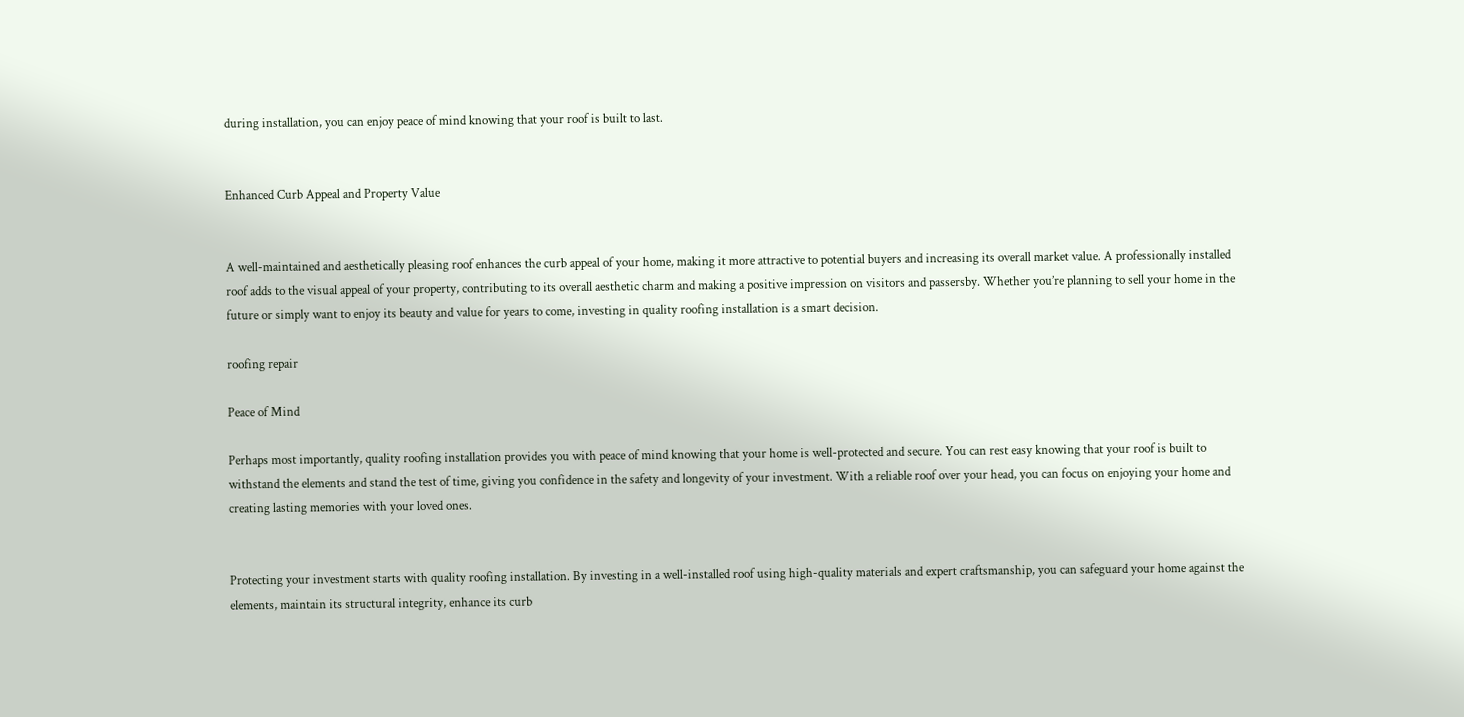during installation, you can enjoy peace of mind knowing that your roof is built to last.


Enhanced Curb Appeal and Property Value


A well-maintained and aesthetically pleasing roof enhances the curb appeal of your home, making it more attractive to potential buyers and increasing its overall market value. A professionally installed roof adds to the visual appeal of your property, contributing to its overall aesthetic charm and making a positive impression on visitors and passersby. Whether you’re planning to sell your home in the future or simply want to enjoy its beauty and value for years to come, investing in quality roofing installation is a smart decision.

roofing repair

Peace of Mind

Perhaps most importantly, quality roofing installation provides you with peace of mind knowing that your home is well-protected and secure. You can rest easy knowing that your roof is built to withstand the elements and stand the test of time, giving you confidence in the safety and longevity of your investment. With a reliable roof over your head, you can focus on enjoying your home and creating lasting memories with your loved ones.


Protecting your investment starts with quality roofing installation. By investing in a well-installed roof using high-quality materials and expert craftsmanship, you can safeguard your home against the elements, maintain its structural integrity, enhance its curb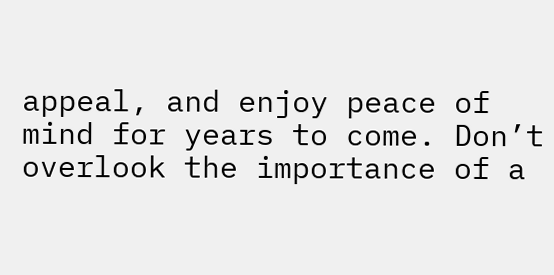appeal, and enjoy peace of mind for years to come. Don’t overlook the importance of a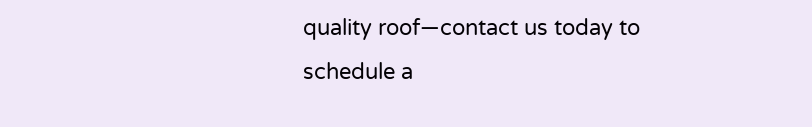quality roof—contact us today to schedule a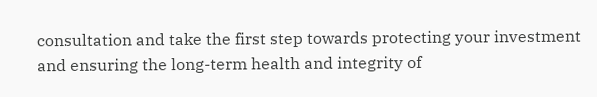consultation and take the first step towards protecting your investment and ensuring the long-term health and integrity of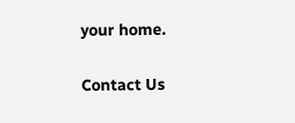your home.

Contact Us